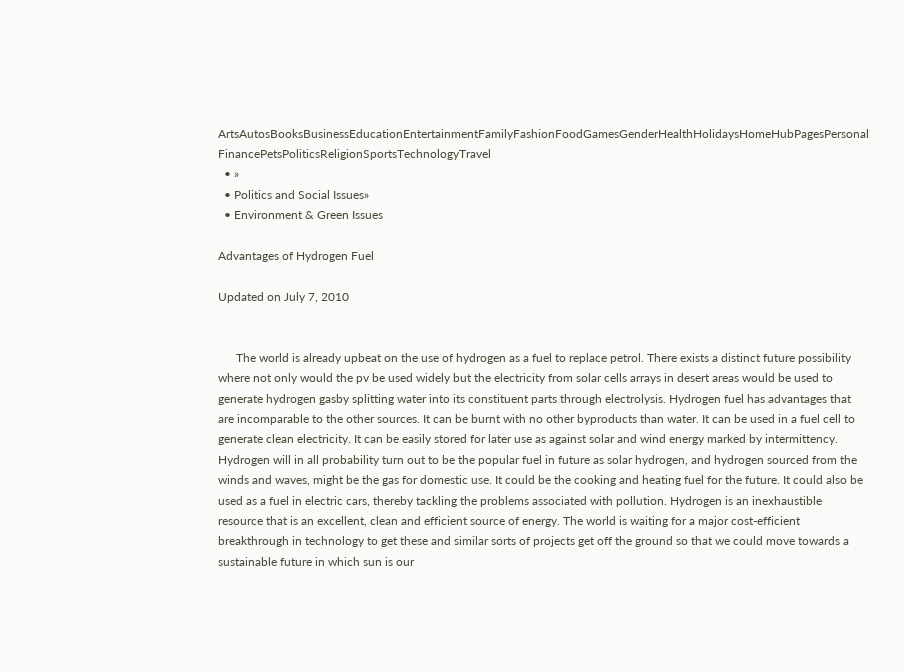ArtsAutosBooksBusinessEducationEntertainmentFamilyFashionFoodGamesGenderHealthHolidaysHomeHubPagesPersonal FinancePetsPoliticsReligionSportsTechnologyTravel
  • »
  • Politics and Social Issues»
  • Environment & Green Issues

Advantages of Hydrogen Fuel

Updated on July 7, 2010


      The world is already upbeat on the use of hydrogen as a fuel to replace petrol. There exists a distinct future possibility where not only would the pv be used widely but the electricity from solar cells arrays in desert areas would be used to generate hydrogen gasby splitting water into its constituent parts through electrolysis. Hydrogen fuel has advantages that are incomparable to the other sources. It can be burnt with no other byproducts than water. It can be used in a fuel cell to generate clean electricity. It can be easily stored for later use as against solar and wind energy marked by intermittency. Hydrogen will in all probability turn out to be the popular fuel in future as solar hydrogen, and hydrogen sourced from the winds and waves, might be the gas for domestic use. It could be the cooking and heating fuel for the future. It could also be used as a fuel in electric cars, thereby tackling the problems associated with pollution. Hydrogen is an inexhaustible resource that is an excellent, clean and efficient source of energy. The world is waiting for a major cost-efficient breakthrough in technology to get these and similar sorts of projects get off the ground so that we could move towards a sustainable future in which sun is our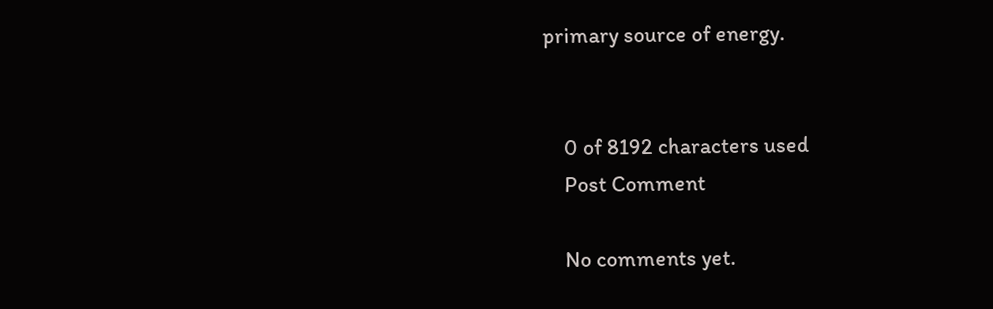primary source of energy.


    0 of 8192 characters used
    Post Comment

    No comments yet.